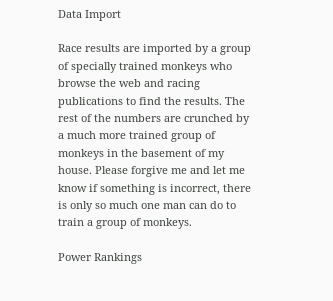Data Import

Race results are imported by a group of specially trained monkeys who browse the web and racing publications to find the results. The rest of the numbers are crunched by a much more trained group of monkeys in the basement of my house. Please forgive me and let me know if something is incorrect, there is only so much one man can do to train a group of monkeys.

Power Rankings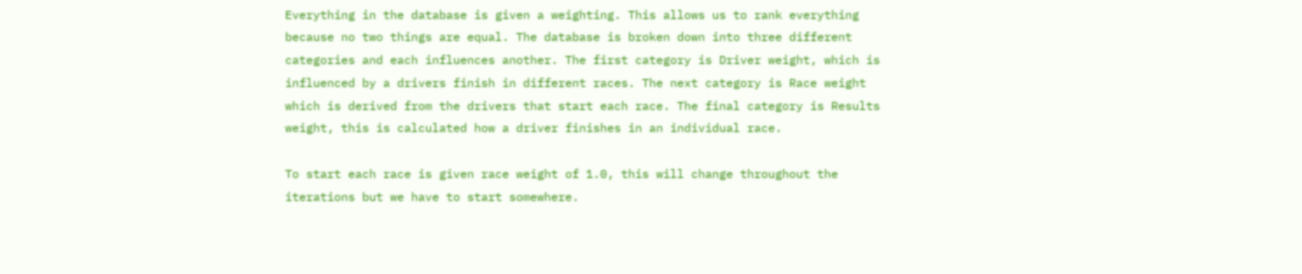Everything in the database is given a weighting. This allows us to rank everything because no two things are equal. The database is broken down into three different categories and each influences another. The first category is Driver weight, which is influenced by a drivers finish in different races. The next category is Race weight which is derived from the drivers that start each race. The final category is Results weight, this is calculated how a driver finishes in an individual race.

To start each race is given race weight of 1.0, this will change throughout the iterations but we have to start somewhere.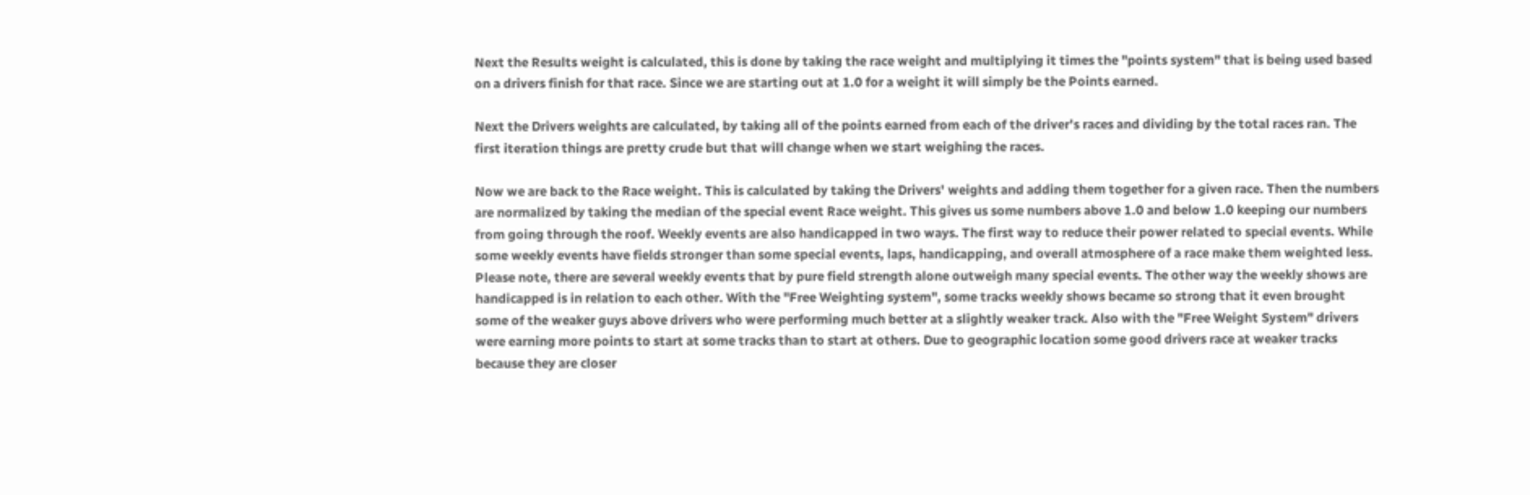Next the Results weight is calculated, this is done by taking the race weight and multiplying it times the "points system" that is being used based on a drivers finish for that race. Since we are starting out at 1.0 for a weight it will simply be the Points earned.

Next the Drivers weights are calculated, by taking all of the points earned from each of the driver's races and dividing by the total races ran. The first iteration things are pretty crude but that will change when we start weighing the races.

Now we are back to the Race weight. This is calculated by taking the Drivers' weights and adding them together for a given race. Then the numbers are normalized by taking the median of the special event Race weight. This gives us some numbers above 1.0 and below 1.0 keeping our numbers from going through the roof. Weekly events are also handicapped in two ways. The first way to reduce their power related to special events. While some weekly events have fields stronger than some special events, laps, handicapping, and overall atmosphere of a race make them weighted less. Please note, there are several weekly events that by pure field strength alone outweigh many special events. The other way the weekly shows are handicapped is in relation to each other. With the "Free Weighting system", some tracks weekly shows became so strong that it even brought some of the weaker guys above drivers who were performing much better at a slightly weaker track. Also with the "Free Weight System" drivers were earning more points to start at some tracks than to start at others. Due to geographic location some good drivers race at weaker tracks because they are closer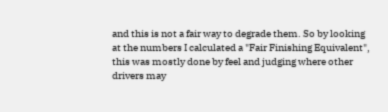and this is not a fair way to degrade them. So by looking at the numbers I calculated a "Fair Finishing Equivalent", this was mostly done by feel and judging where other drivers may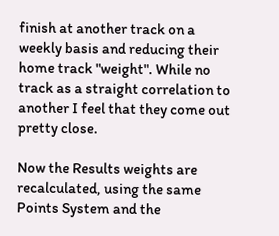finish at another track on a weekly basis and reducing their home track "weight". While no track as a straight correlation to another I feel that they come out pretty close.

Now the Results weights are recalculated, using the same Points System and the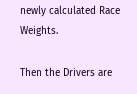newly calculated Race Weights.

Then the Drivers are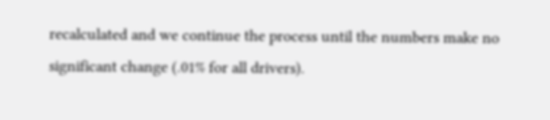recalculated and we continue the process until the numbers make no significant change (.01% for all drivers).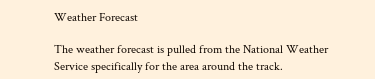Weather Forecast

The weather forecast is pulled from the National Weather Service specifically for the area around the track.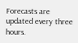Forecasts are updated every three hours.